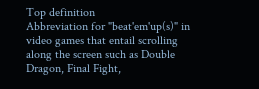Top definition
Abbreviation for "beat'em'up(s)" in video games that entail scrolling along the screen such as Double Dragon, Final Fight,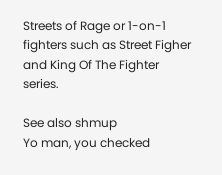Streets of Rage or 1-on-1 fighters such as Street Figher and King Of The Fighter series.

See also shmup
Yo man, you checked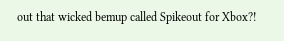out that wicked bemup called Spikeout for Xbox?!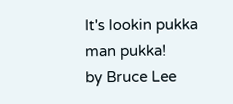It's lookin pukka man pukka!
by Bruce Lee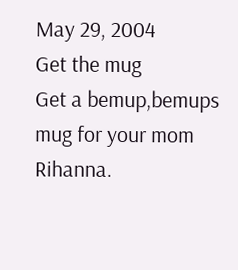May 29, 2004
Get the mug
Get a bemup,bemups mug for your mom Rihanna.